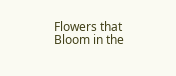Flowers that Bloom in the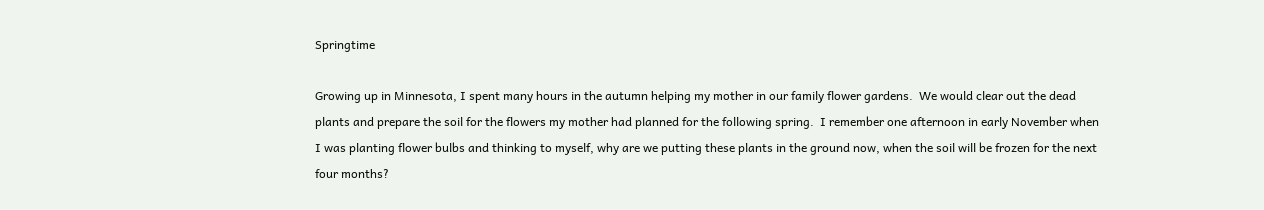Springtime

Growing up in Minnesota, I spent many hours in the autumn helping my mother in our family flower gardens.  We would clear out the dead plants and prepare the soil for the flowers my mother had planned for the following spring.  I remember one afternoon in early November when I was planting flower bulbs and thinking to myself, why are we putting these plants in the ground now, when the soil will be frozen for the next four months?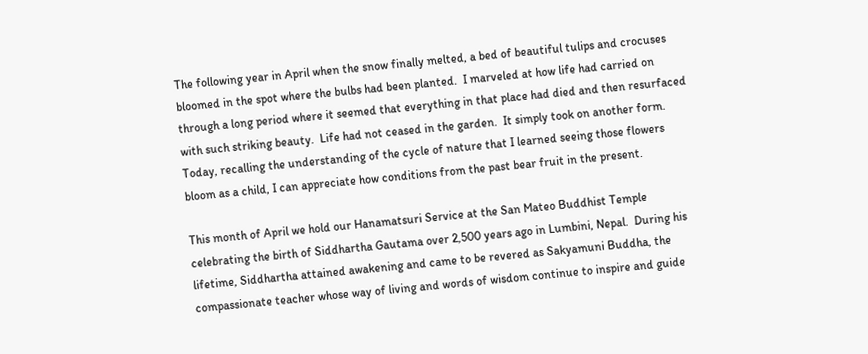The following year in April when the snow finally melted, a bed of beautiful tulips and crocuses bloomed in the spot where the bulbs had been planted.  I marveled at how life had carried on through a long period where it seemed that everything in that place had died and then resurfaced with such striking beauty.  Life had not ceased in the garden.  It simply took on another form.  Today, recalling the understanding of the cycle of nature that I learned seeing those flowers bloom as a child, I can appreciate how conditions from the past bear fruit in the present.

This month of April we hold our Hanamatsuri Service at the San Mateo Buddhist Temple celebrating the birth of Siddhartha Gautama over 2,500 years ago in Lumbini, Nepal.  During his lifetime, Siddhartha attained awakening and came to be revered as Sakyamuni Buddha, the compassionate teacher whose way of living and words of wisdom continue to inspire and guide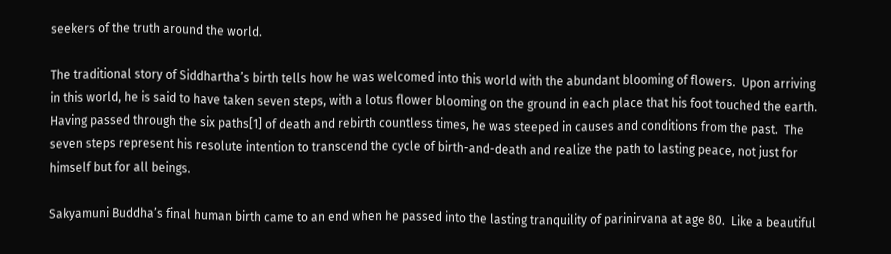seekers of the truth around the world.

The traditional story of Siddhartha’s birth tells how he was welcomed into this world with the abundant blooming of flowers.  Upon arriving in this world, he is said to have taken seven steps, with a lotus flower blooming on the ground in each place that his foot touched the earth. Having passed through the six paths[1] of death and rebirth countless times, he was steeped in causes and conditions from the past.  The seven steps represent his resolute intention to transcend the cycle of birth-and-death and realize the path to lasting peace, not just for himself but for all beings.

Sakyamuni Buddha’s final human birth came to an end when he passed into the lasting tranquility of parinirvana at age 80.  Like a beautiful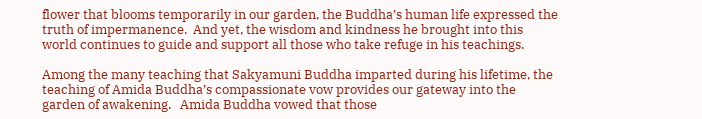flower that blooms temporarily in our garden, the Buddha’s human life expressed the truth of impermanence.  And yet, the wisdom and kindness he brought into this world continues to guide and support all those who take refuge in his teachings.

Among the many teaching that Sakyamuni Buddha imparted during his lifetime, the teaching of Amida Buddha’s compassionate vow provides our gateway into the garden of awakening.   Amida Buddha vowed that those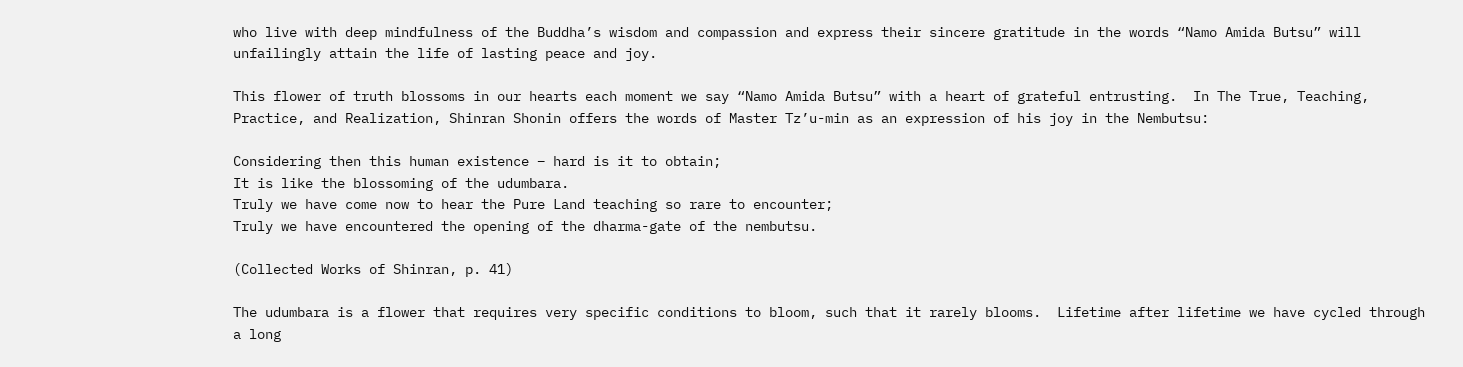who live with deep mindfulness of the Buddha’s wisdom and compassion and express their sincere gratitude in the words “Namo Amida Butsu” will unfailingly attain the life of lasting peace and joy.

This flower of truth blossoms in our hearts each moment we say “Namo Amida Butsu” with a heart of grateful entrusting.  In The True, Teaching, Practice, and Realization, Shinran Shonin offers the words of Master Tz’u-min as an expression of his joy in the Nembutsu:

Considering then this human existence – hard is it to obtain;
It is like the blossoming of the udumbara.
Truly we have come now to hear the Pure Land teaching so rare to encounter;
Truly we have encountered the opening of the dharma-gate of the nembutsu.

(Collected Works of Shinran, p. 41)

The udumbara is a flower that requires very specific conditions to bloom, such that it rarely blooms.  Lifetime after lifetime we have cycled through a long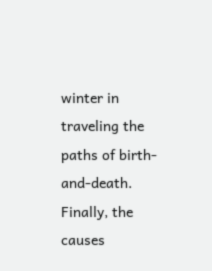winter in traveling the paths of birth-and-death.  Finally, the causes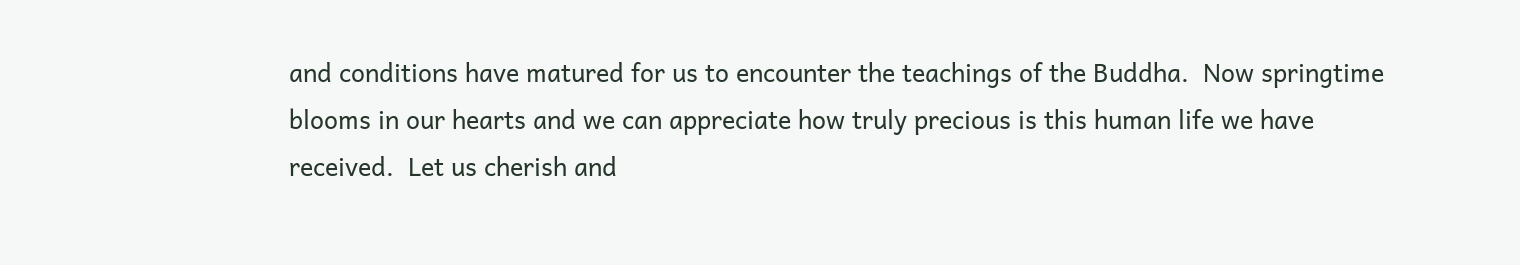and conditions have matured for us to encounter the teachings of the Buddha.  Now springtime blooms in our hearts and we can appreciate how truly precious is this human life we have received.  Let us cherish and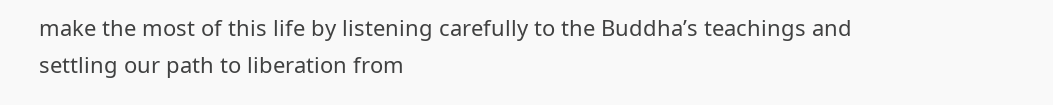make the most of this life by listening carefully to the Buddha’s teachings and settling our path to liberation from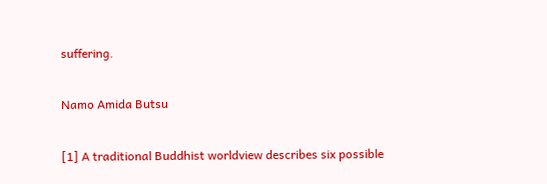suffering.

Namo Amida Butsu

[1] A traditional Buddhist worldview describes six possible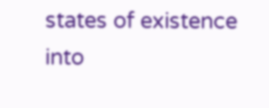states of existence into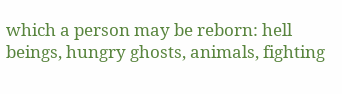which a person may be reborn: hell beings, hungry ghosts, animals, fighting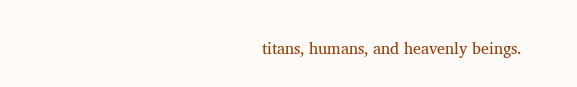titans, humans, and heavenly beings.